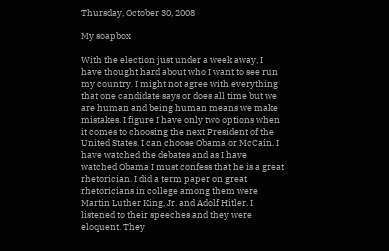Thursday, October 30, 2008

My soapbox

With the election just under a week away, I have thought hard about who I want to see run my country. I might not agree with everything that one candidate says or does all time but we are human and being human means we make mistakes. I figure I have only two options when it comes to choosing the next President of the United States. I can choose Obama or McCain. I have watched the debates and as I have watched Obama I must confess that he is a great rhetorician. I did a term paper on great rhetoricians in college among them were Martin Luther King, Jr. and Adolf Hitler. I listened to their speeches and they were eloquent. They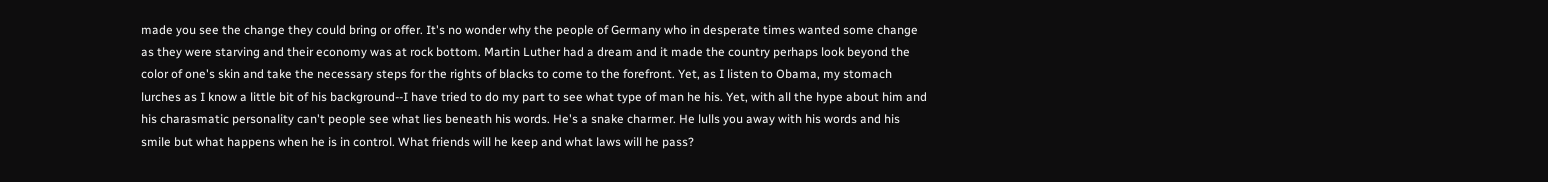made you see the change they could bring or offer. It's no wonder why the people of Germany who in desperate times wanted some change as they were starving and their economy was at rock bottom. Martin Luther had a dream and it made the country perhaps look beyond the color of one's skin and take the necessary steps for the rights of blacks to come to the forefront. Yet, as I listen to Obama, my stomach lurches as I know a little bit of his background--I have tried to do my part to see what type of man he his. Yet, with all the hype about him and his charasmatic personality can't people see what lies beneath his words. He's a snake charmer. He lulls you away with his words and his smile but what happens when he is in control. What friends will he keep and what laws will he pass?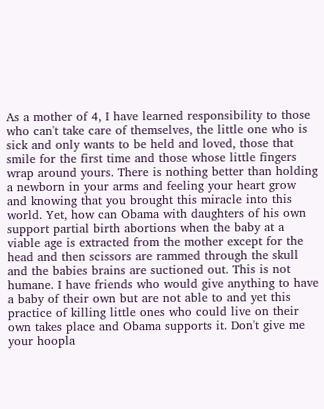As a mother of 4, I have learned responsibility to those who can't take care of themselves, the little one who is sick and only wants to be held and loved, those that smile for the first time and those whose little fingers wrap around yours. There is nothing better than holding a newborn in your arms and feeling your heart grow and knowing that you brought this miracle into this world. Yet, how can Obama with daughters of his own support partial birth abortions when the baby at a viable age is extracted from the mother except for the head and then scissors are rammed through the skull and the babies brains are suctioned out. This is not humane. I have friends who would give anything to have a baby of their own but are not able to and yet this practice of killing little ones who could live on their own takes place and Obama supports it. Don't give me your hoopla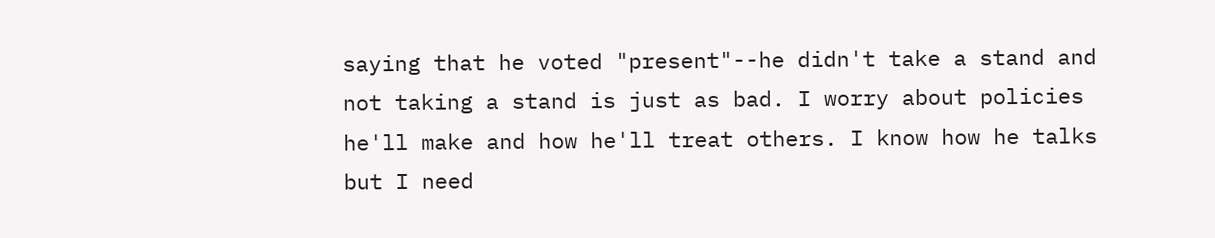saying that he voted "present"--he didn't take a stand and not taking a stand is just as bad. I worry about policies he'll make and how he'll treat others. I know how he talks but I need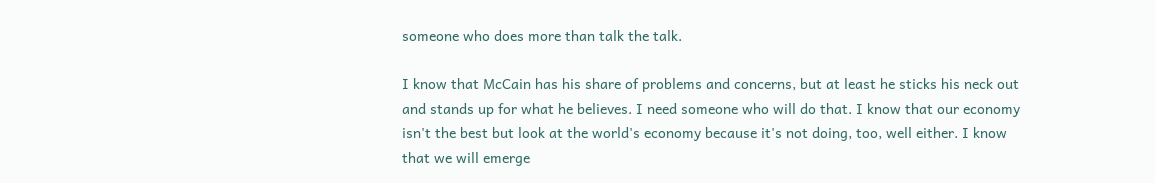someone who does more than talk the talk.

I know that McCain has his share of problems and concerns, but at least he sticks his neck out and stands up for what he believes. I need someone who will do that. I know that our economy isn't the best but look at the world's economy because it's not doing, too, well either. I know that we will emerge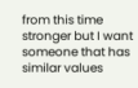from this time stronger but I want someone that has similar values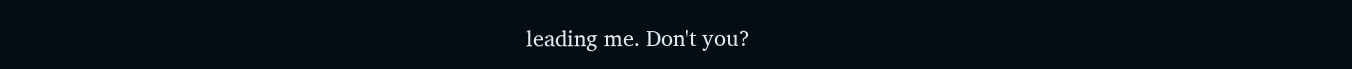leading me. Don't you?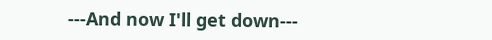---And now I'll get down---